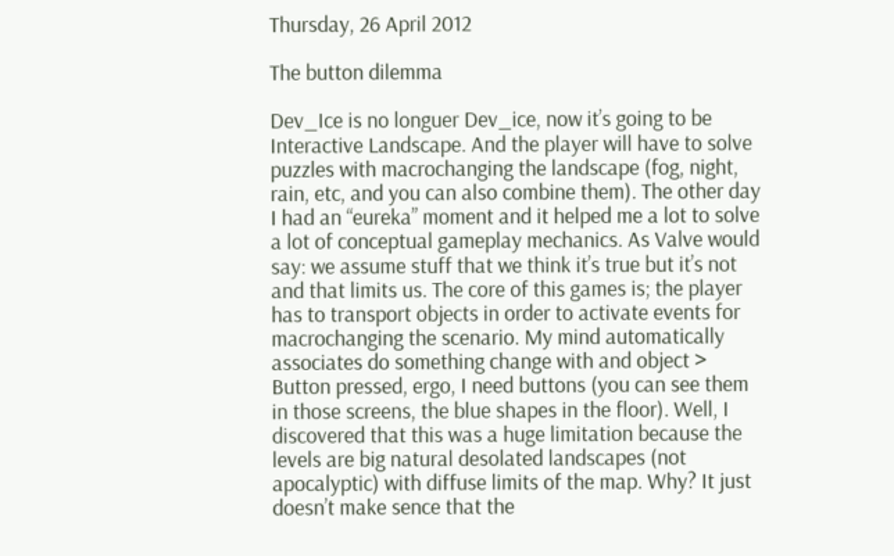Thursday, 26 April 2012

The button dilemma

Dev_Ice is no longuer Dev_ice, now it’s going to be Interactive Landscape. And the player will have to solve puzzles with macrochanging the landscape (fog, night, rain, etc, and you can also combine them). The other day I had an “eureka” moment and it helped me a lot to solve a lot of conceptual gameplay mechanics. As Valve would say: we assume stuff that we think it’s true but it’s not and that limits us. The core of this games is; the player has to transport objects in order to activate events for macrochanging the scenario. My mind automatically associates do something change with and object > Button pressed, ergo, I need buttons (you can see them in those screens, the blue shapes in the floor). Well, I discovered that this was a huge limitation because the levels are big natural desolated landscapes (not apocalyptic) with diffuse limits of the map. Why? It just doesn’t make sence that the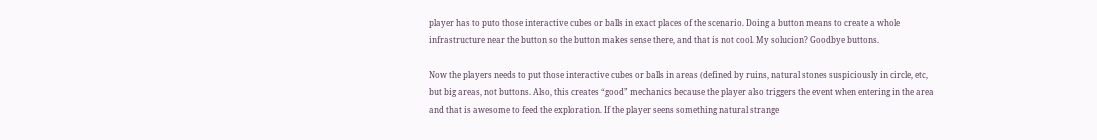player has to puto those interactive cubes or balls in exact places of the scenario. Doing a button means to create a whole infrastructure near the button so the button makes sense there, and that is not cool. My solucion? Goodbye buttons.

Now the players needs to put those interactive cubes or balls in areas (defined by ruins, natural stones suspiciously in circle, etc, but big areas, not buttons. Also, this creates “good” mechanics because the player also triggers the event when entering in the area and that is awesome to feed the exploration. If the player seens something natural strange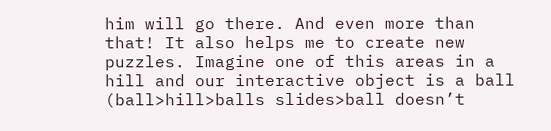him will go there. And even more than that! It also helps me to create new puzzles. Imagine one of this areas in a hill and our interactive object is a ball (ball>hill>balls slides>ball doesn’t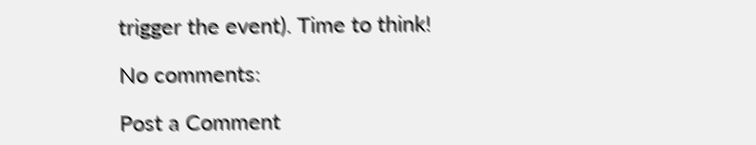trigger the event). Time to think!

No comments:

Post a Comment